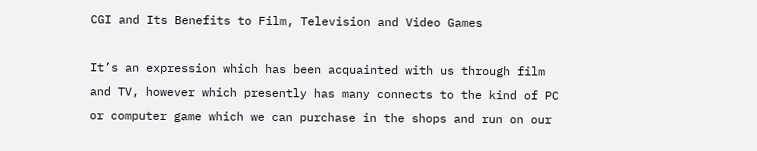CGI and Its Benefits to Film, Television and Video Games

It’s an expression which has been acquainted with us through film and TV, however which presently has many connects to the kind of PC or computer game which we can purchase in the shops and run on our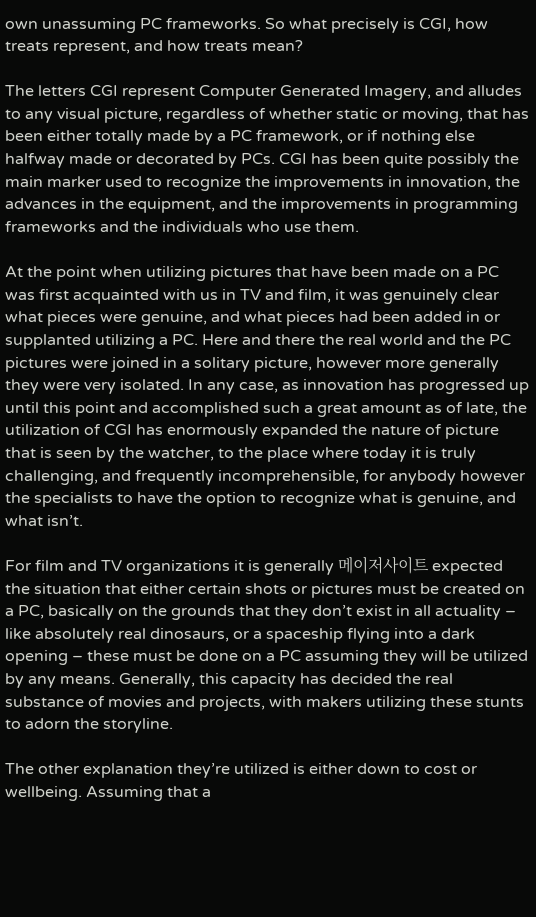own unassuming PC frameworks. So what precisely is CGI, how treats represent, and how treats mean?

The letters CGI represent Computer Generated Imagery, and alludes to any visual picture, regardless of whether static or moving, that has been either totally made by a PC framework, or if nothing else halfway made or decorated by PCs. CGI has been quite possibly the main marker used to recognize the improvements in innovation, the advances in the equipment, and the improvements in programming frameworks and the individuals who use them.

At the point when utilizing pictures that have been made on a PC was first acquainted with us in TV and film, it was genuinely clear what pieces were genuine, and what pieces had been added in or supplanted utilizing a PC. Here and there the real world and the PC pictures were joined in a solitary picture, however more generally they were very isolated. In any case, as innovation has progressed up until this point and accomplished such a great amount as of late, the utilization of CGI has enormously expanded the nature of picture that is seen by the watcher, to the place where today it is truly challenging, and frequently incomprehensible, for anybody however the specialists to have the option to recognize what is genuine, and what isn’t.

For film and TV organizations it is generally 메이저사이트 expected the situation that either certain shots or pictures must be created on a PC, basically on the grounds that they don’t exist in all actuality – like absolutely real dinosaurs, or a spaceship flying into a dark opening – these must be done on a PC assuming they will be utilized by any means. Generally, this capacity has decided the real substance of movies and projects, with makers utilizing these stunts to adorn the storyline.

The other explanation they’re utilized is either down to cost or wellbeing. Assuming that a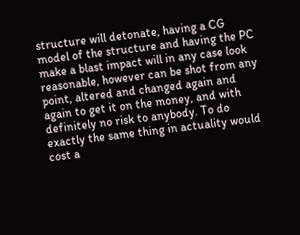structure will detonate, having a CG model of the structure and having the PC make a blast impact will in any case look reasonable, however can be shot from any point, altered and changed again and again to get it on the money, and with definitely no risk to anybody. To do exactly the same thing in actuality would cost a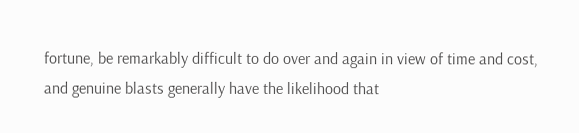fortune, be remarkably difficult to do over and again in view of time and cost, and genuine blasts generally have the likelihood that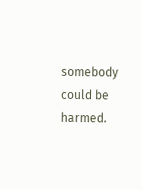somebody could be harmed.